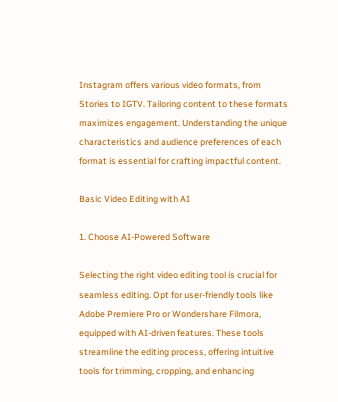Instagram offers various video formats, from Stories to IGTV. Tailoring content to these formats maximizes engagement. Understanding the unique characteristics and audience preferences of each format is essential for crafting impactful content.

Basic Video Editing with AI

1. Choose AI-Powered Software

Selecting the right video editing tool is crucial for seamless editing. Opt for user-friendly tools like Adobe Premiere Pro or Wondershare Filmora, equipped with AI-driven features. These tools streamline the editing process, offering intuitive tools for trimming, cropping, and enhancing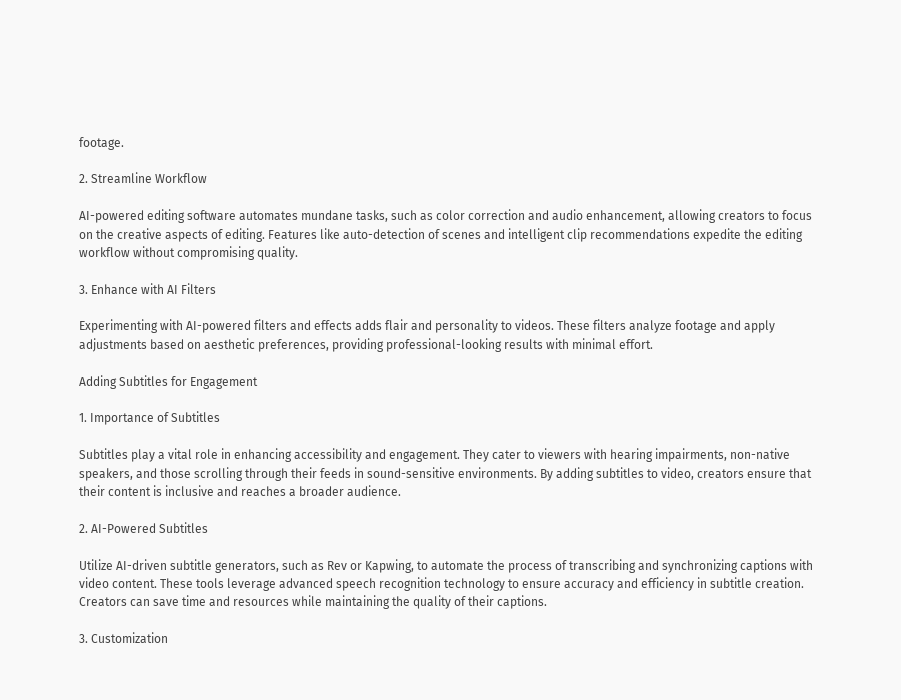footage.

2. Streamline Workflow

AI-powered editing software automates mundane tasks, such as color correction and audio enhancement, allowing creators to focus on the creative aspects of editing. Features like auto-detection of scenes and intelligent clip recommendations expedite the editing workflow without compromising quality.

3. Enhance with AI Filters

Experimenting with AI-powered filters and effects adds flair and personality to videos. These filters analyze footage and apply adjustments based on aesthetic preferences, providing professional-looking results with minimal effort.

Adding Subtitles for Engagement

1. Importance of Subtitles

Subtitles play a vital role in enhancing accessibility and engagement. They cater to viewers with hearing impairments, non-native speakers, and those scrolling through their feeds in sound-sensitive environments. By adding subtitles to video, creators ensure that their content is inclusive and reaches a broader audience.

2. AI-Powered Subtitles

Utilize AI-driven subtitle generators, such as Rev or Kapwing, to automate the process of transcribing and synchronizing captions with video content. These tools leverage advanced speech recognition technology to ensure accuracy and efficiency in subtitle creation. Creators can save time and resources while maintaining the quality of their captions.

3. Customization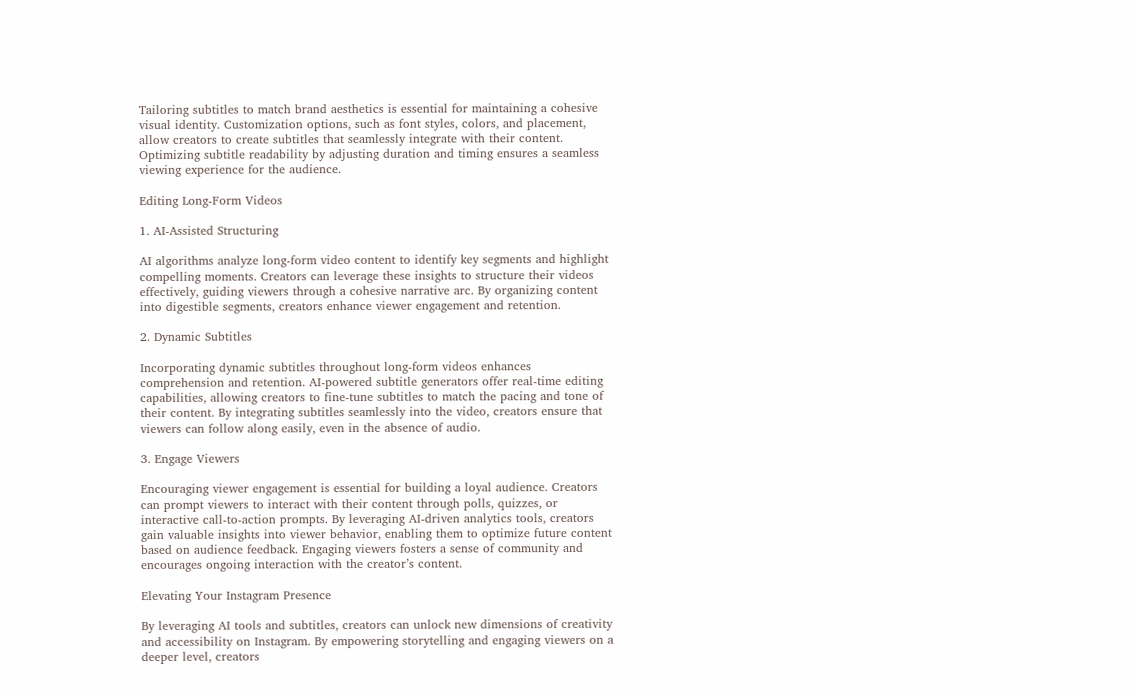Tailoring subtitles to match brand aesthetics is essential for maintaining a cohesive visual identity. Customization options, such as font styles, colors, and placement, allow creators to create subtitles that seamlessly integrate with their content. Optimizing subtitle readability by adjusting duration and timing ensures a seamless viewing experience for the audience.

Editing Long-Form Videos

1. AI-Assisted Structuring

AI algorithms analyze long-form video content to identify key segments and highlight compelling moments. Creators can leverage these insights to structure their videos effectively, guiding viewers through a cohesive narrative arc. By organizing content into digestible segments, creators enhance viewer engagement and retention.

2. Dynamic Subtitles

Incorporating dynamic subtitles throughout long-form videos enhances comprehension and retention. AI-powered subtitle generators offer real-time editing capabilities, allowing creators to fine-tune subtitles to match the pacing and tone of their content. By integrating subtitles seamlessly into the video, creators ensure that viewers can follow along easily, even in the absence of audio.

3. Engage Viewers

Encouraging viewer engagement is essential for building a loyal audience. Creators can prompt viewers to interact with their content through polls, quizzes, or interactive call-to-action prompts. By leveraging AI-driven analytics tools, creators gain valuable insights into viewer behavior, enabling them to optimize future content based on audience feedback. Engaging viewers fosters a sense of community and encourages ongoing interaction with the creator’s content.

Elevating Your Instagram Presence

By leveraging AI tools and subtitles, creators can unlock new dimensions of creativity and accessibility on Instagram. By empowering storytelling and engaging viewers on a deeper level, creators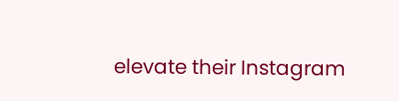elevate their Instagram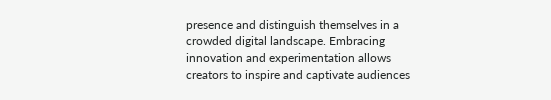presence and distinguish themselves in a crowded digital landscape. Embracing innovation and experimentation allows creators to inspire and captivate audiences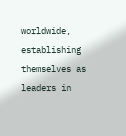worldwide, establishing themselves as leaders in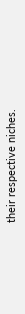their respective niches.